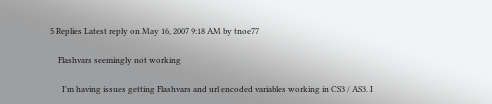5 Replies Latest reply on May 16, 2007 9:18 AM by tnoe77

    Flashvars seemingly not working

      I'm having issues getting Flashvars and url encoded variables working in CS3 / AS3. I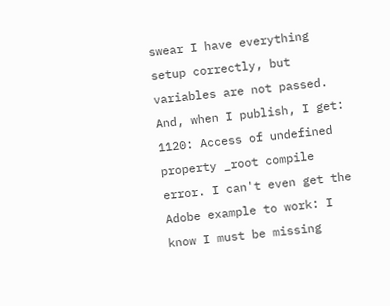swear I have everything setup correctly, but variables are not passed. And, when I publish, I get: 1120: Access of undefined property _root compile error. I can't even get the Adobe example to work: I know I must be missing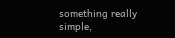something really simple,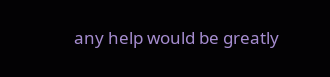any help would be greatly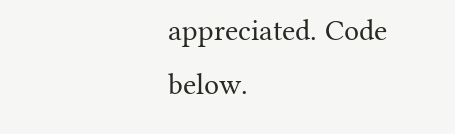appreciated. Code below.